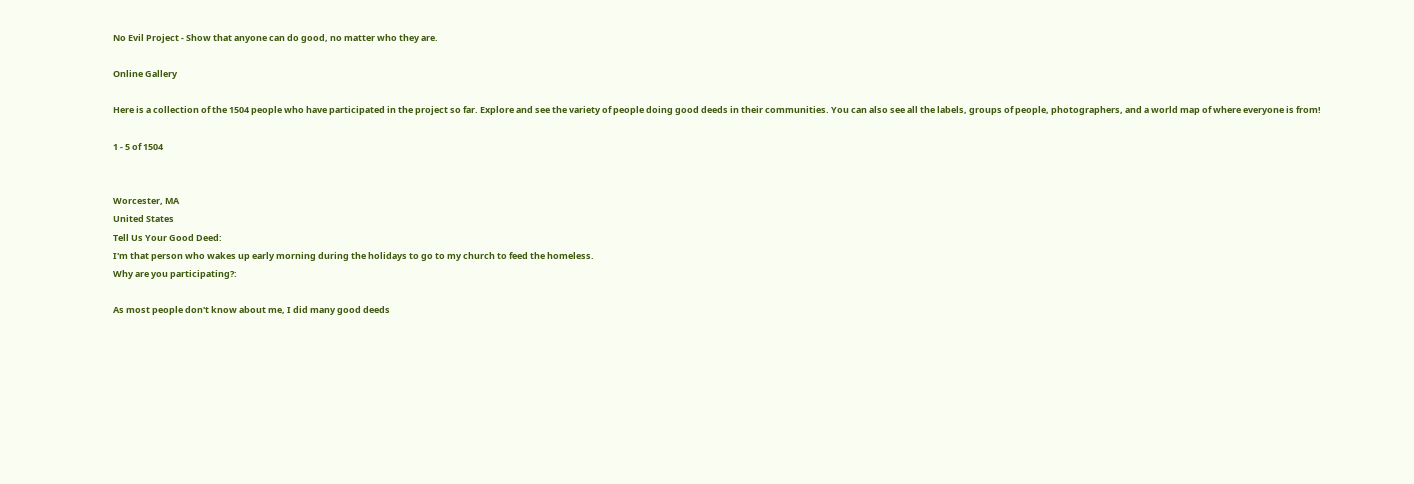No Evil Project - Show that anyone can do good, no matter who they are.

Online Gallery

Here is a collection of the 1504 people who have participated in the project so far. Explore and see the variety of people doing good deeds in their communities. You can also see all the labels, groups of people, photographers, and a world map of where everyone is from!

1 - 5 of 1504


Worcester, MA
United States
Tell Us Your Good Deed:
I'm that person who wakes up early morning during the holidays to go to my church to feed the homeless.
Why are you participating?:

As most people don't know about me, I did many good deeds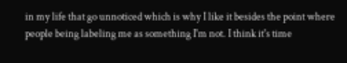in my life that go unnoticed which is why I like it besides the point where people being labeling me as something I'm not. I think it's time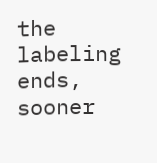the labeling ends, sooner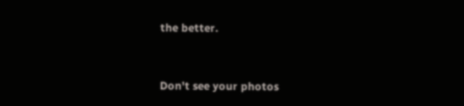the better.


Don't see your photos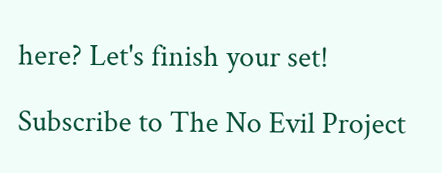here? Let's finish your set!

Subscribe to The No Evil Project